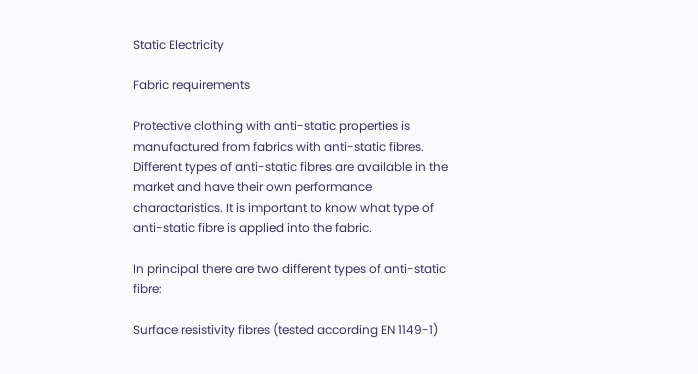Static Electricity

Fabric requirements

Protective clothing with anti-static properties is manufactured from fabrics with anti-static fibres. Different types of anti-static fibres are available in the market and have their own performance charactaristics. It is important to know what type of anti-static fibre is applied into the fabric.

In principal there are two different types of anti-static fibre:

Surface resistivity fibres (tested according EN 1149-1)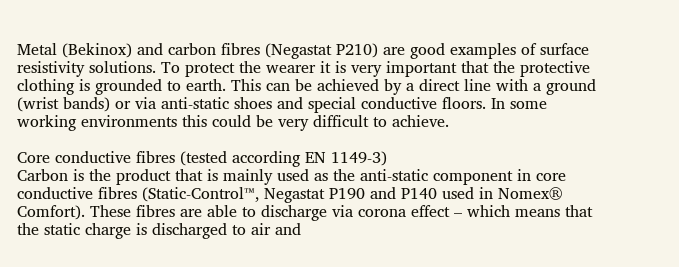Metal (Bekinox) and carbon fibres (Negastat P210) are good examples of surface resistivity solutions. To protect the wearer it is very important that the protective clothing is grounded to earth. This can be achieved by a direct line with a ground (wrist bands) or via anti-static shoes and special conductive floors. In some working environments this could be very difficult to achieve.

Core conductive fibres (tested according EN 1149-3)
Carbon is the product that is mainly used as the anti-static component in core conductive fibres (Static-Control™, Negastat P190 and P140 used in Nomex® Comfort). These fibres are able to discharge via corona effect – which means that the static charge is discharged to air and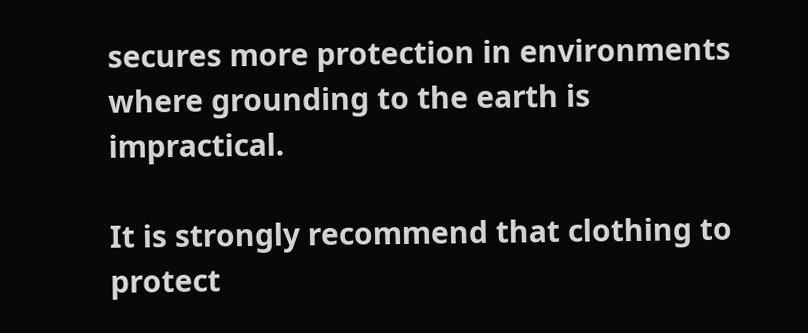secures more protection in environments where grounding to the earth is impractical.

It is strongly recommend that clothing to protect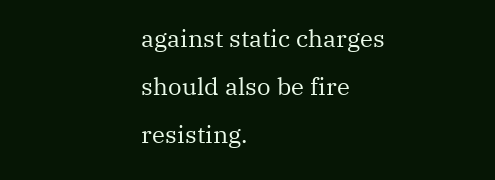against static charges should also be fire resisting.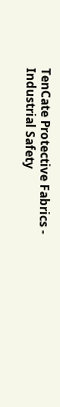TenCate Protective Fabrics - Industrial Safety